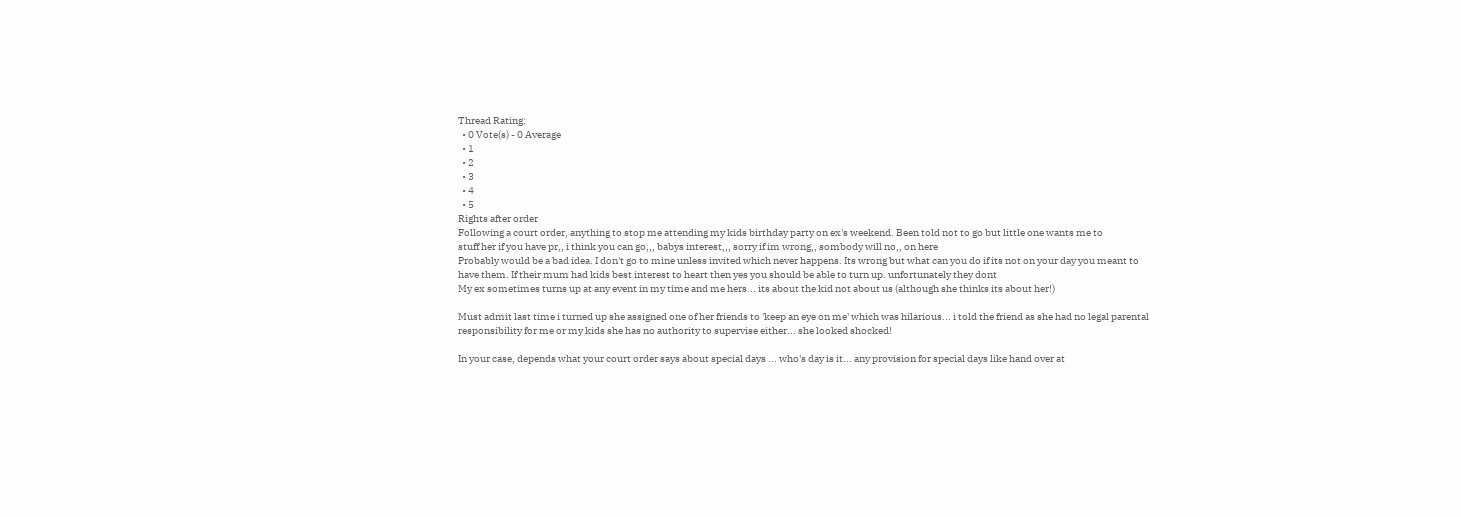Thread Rating:
  • 0 Vote(s) - 0 Average
  • 1
  • 2
  • 3
  • 4
  • 5
Rights after order
Following a court order, anything to stop me attending my kids birthday party on ex's weekend. Been told not to go but little one wants me to
stuff her if you have pr,, i think you can go,,, babys interest,,, sorry if im wrong,, sombody will no,, on here
Probably would be a bad idea. I don't go to mine unless invited which never happens. Its wrong but what can you do if its not on your day you meant to have them. If their mum had kids best interest to heart then yes you should be able to turn up. unfortunately they dont
My ex sometimes turns up at any event in my time and me hers... its about the kid not about us (although she thinks its about her!)

Must admit last time i turned up she assigned one of her friends to 'keep an eye on me' which was hilarious... i told the friend as she had no legal parental responsibility for me or my kids she has no authority to supervise either... she looked shocked!

In your case, depends what your court order says about special days ... who's day is it... any provision for special days like hand over at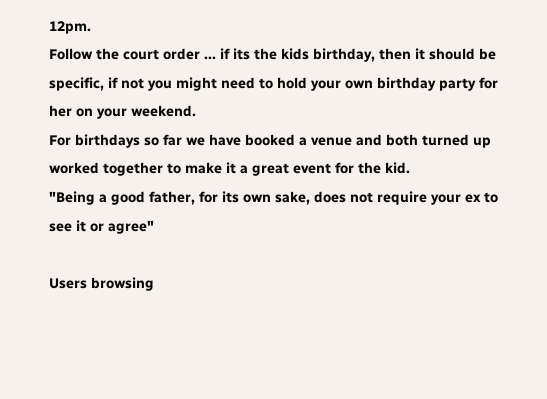12pm.
Follow the court order ... if its the kids birthday, then it should be specific, if not you might need to hold your own birthday party for her on your weekend.
For birthdays so far we have booked a venue and both turned up worked together to make it a great event for the kid.
"Being a good father, for its own sake, does not require your ex to see it or agree"

Users browsing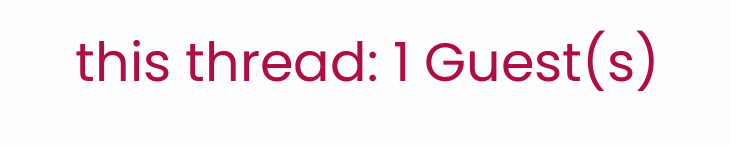this thread: 1 Guest(s)